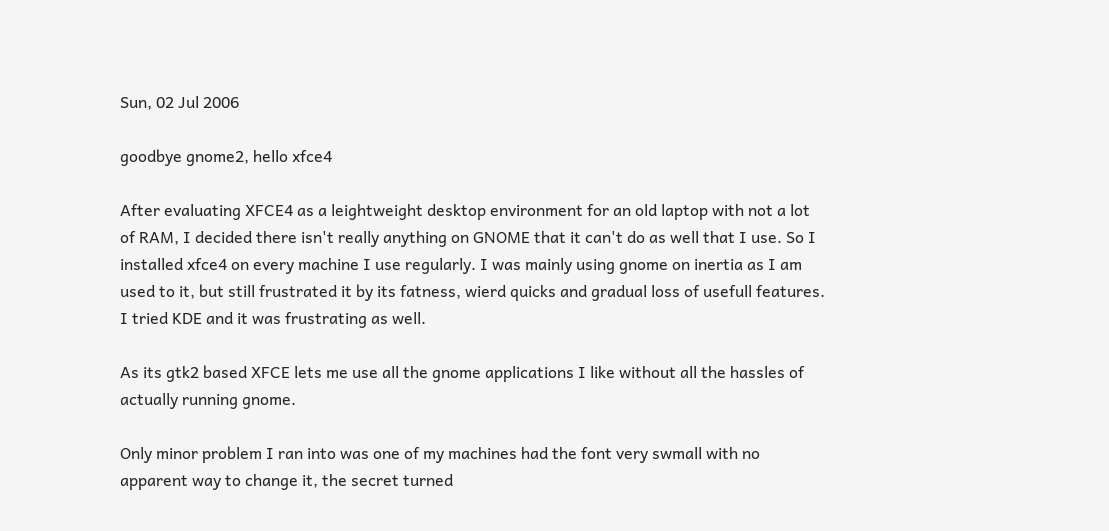Sun, 02 Jul 2006

goodbye gnome2, hello xfce4

After evaluating XFCE4 as a leightweight desktop environment for an old laptop with not a lot of RAM, I decided there isn't really anything on GNOME that it can't do as well that I use. So I installed xfce4 on every machine I use regularly. I was mainly using gnome on inertia as I am used to it, but still frustrated it by its fatness, wierd quicks and gradual loss of usefull features. I tried KDE and it was frustrating as well.

As its gtk2 based XFCE lets me use all the gnome applications I like without all the hassles of actually running gnome.

Only minor problem I ran into was one of my machines had the font very swmall with no apparent way to change it, the secret turned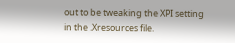out to be tweaking the XPI setting in the .Xresources file.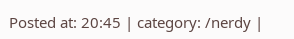Posted at: 20:45 | category: /nerdy |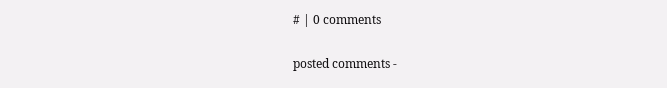# | 0 comments

posted comments -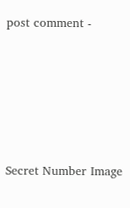post comment -





Secret Number Image